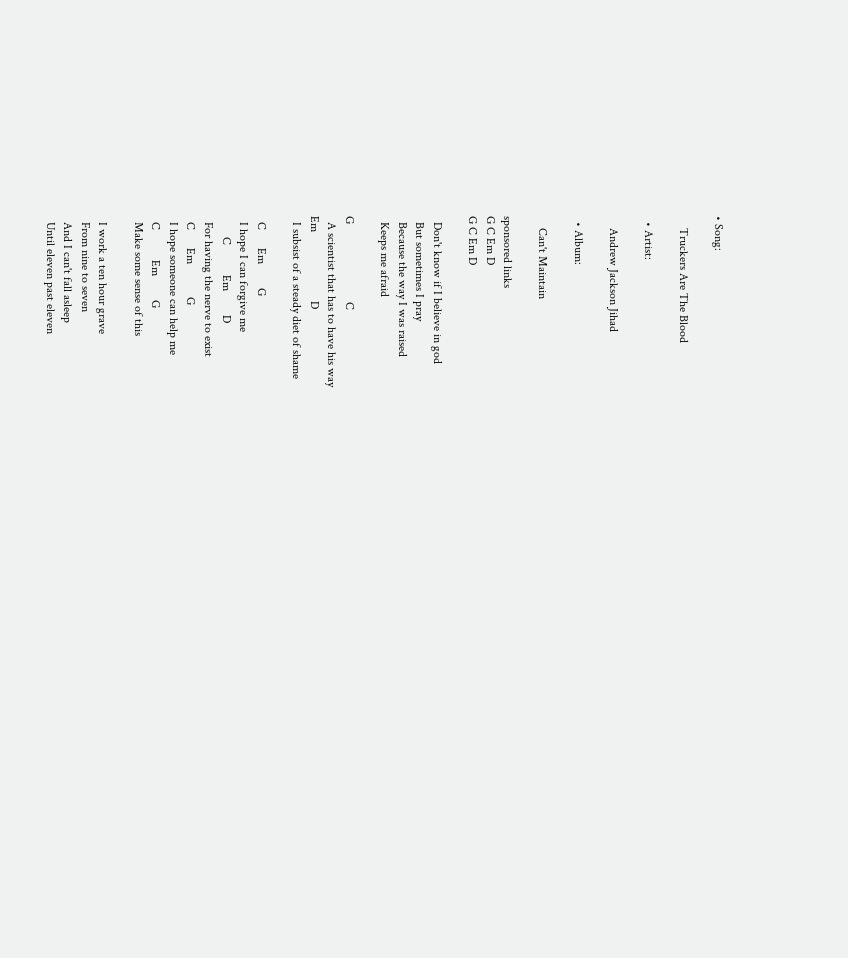• Song:

    Truckers Are The Blood

  • Artist:

    Andrew Jackson Jihad

  • Album:

    Can't Maintain

sponsored links
G C Em D
G C Em D

  Don't know if I believe in god
  But sometimes I pray
  Because the way I was raised
  Keeps me afraid

G                          C
  A scientist that has to have his way
Em                       D
  I subsist of a steady diet of shame

  C      Em        G
  I hope I can forgive me
       C          Em        D
  For having the nerve to exist
  C      Em           G
  I hope someone can help me
  C          Em        G
  Make some sense of this

  I work a ten hour grave
  From nine to seven
  And I can't fall asleep
  Until eleven past eleven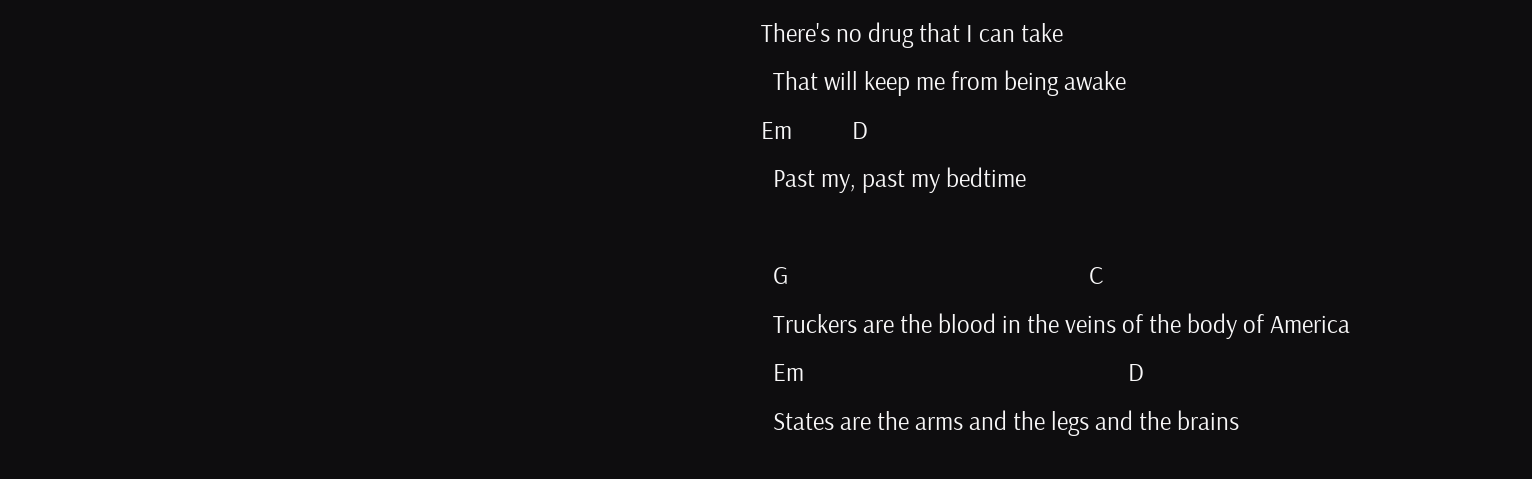There's no drug that I can take
  That will keep me from being awake
Em          D
  Past my, past my bedtime

  G                                                  C
  Truckers are the blood in the veins of the body of America
  Em                                                      D
  States are the arms and the legs and the brains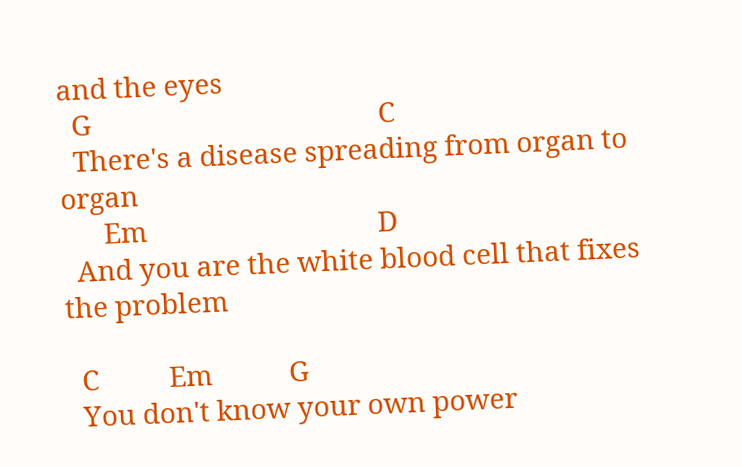and the eyes
  G                                         C
  There's a disease spreading from organ to organ
      Em                                 D
  And you are the white blood cell that fixes the problem

  C          Em           G
  You don't know your own power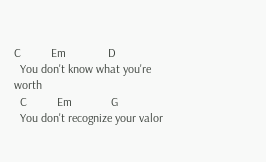C          Em              D
  You don't know what you're worth
  C          Em             G
  You don't recognize your valor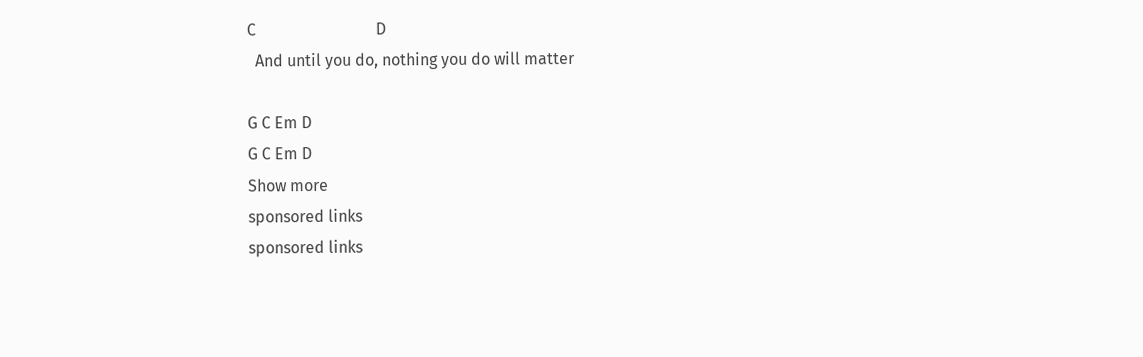C                              D
  And until you do, nothing you do will matter

G C Em D
G C Em D
Show more
sponsored links
sponsored links